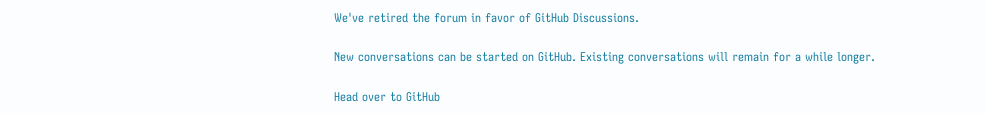We've retired the forum in favor of GitHub Discussions.

New conversations can be started on GitHub. Existing conversations will remain for a while longer.

Head over to GitHub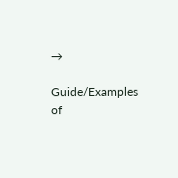→

Guide/Examples of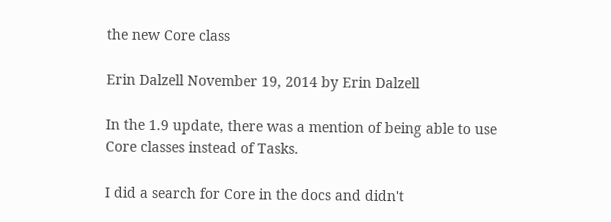the new Core class

Erin Dalzell November 19, 2014 by Erin Dalzell

In the 1.9 update, there was a mention of being able to use Core classes instead of Tasks.

I did a search for Core in the docs and didn't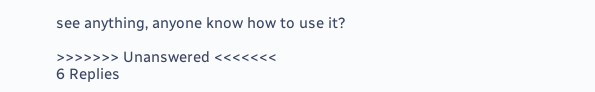see anything, anyone know how to use it?

>>>>>>> Unanswered <<<<<<<
6 Replies